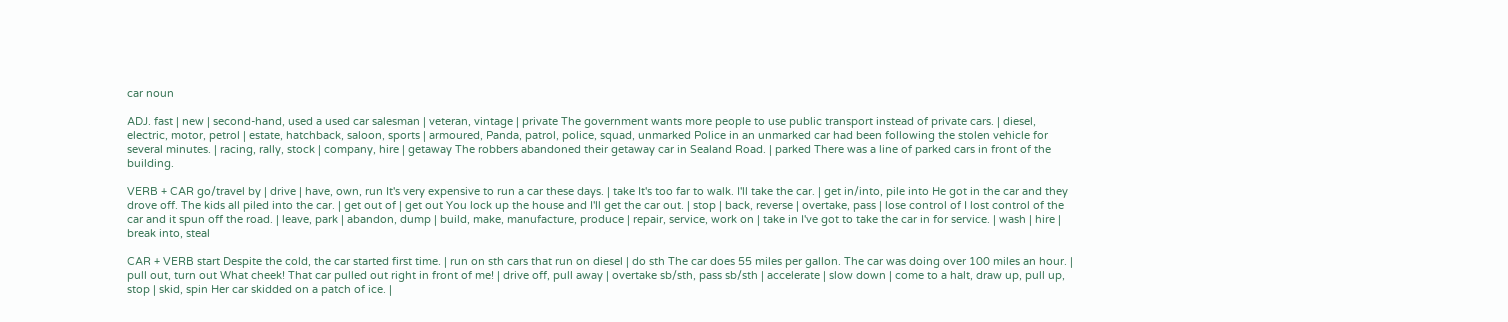car noun

ADJ. fast | new | second-hand, used a used car salesman | veteran, vintage | private The government wants more people to use public transport instead of private cars. | diesel, electric, motor, petrol | estate, hatchback, saloon, sports | armoured, Panda, patrol, police, squad, unmarked Police in an unmarked car had been following the stolen vehicle for several minutes. | racing, rally, stock | company, hire | getaway The robbers abandoned their getaway car in Sealand Road. | parked There was a line of parked cars in front of the building.

VERB + CAR go/travel by | drive | have, own, run It's very expensive to run a car these days. | take It's too far to walk. I'll take the car. | get in/into, pile into He got in the car and they drove off. The kids all piled into the car. | get out of | get out You lock up the house and I'll get the car out. | stop | back, reverse | overtake, pass | lose control of I lost control of the car and it spun off the road. | leave, park | abandon, dump | build, make, manufacture, produce | repair, service, work on | take in I've got to take the car in for service. | wash | hire | break into, steal

CAR + VERB start Despite the cold, the car started first time. | run on sth cars that run on diesel | do sth The car does 55 miles per gallon. The car was doing over 100 miles an hour. | pull out, turn out What cheek! That car pulled out right in front of me! | drive off, pull away | overtake sb/sth, pass sb/sth | accelerate | slow down | come to a halt, draw up, pull up, stop | skid, spin Her car skidded on a patch of ice. |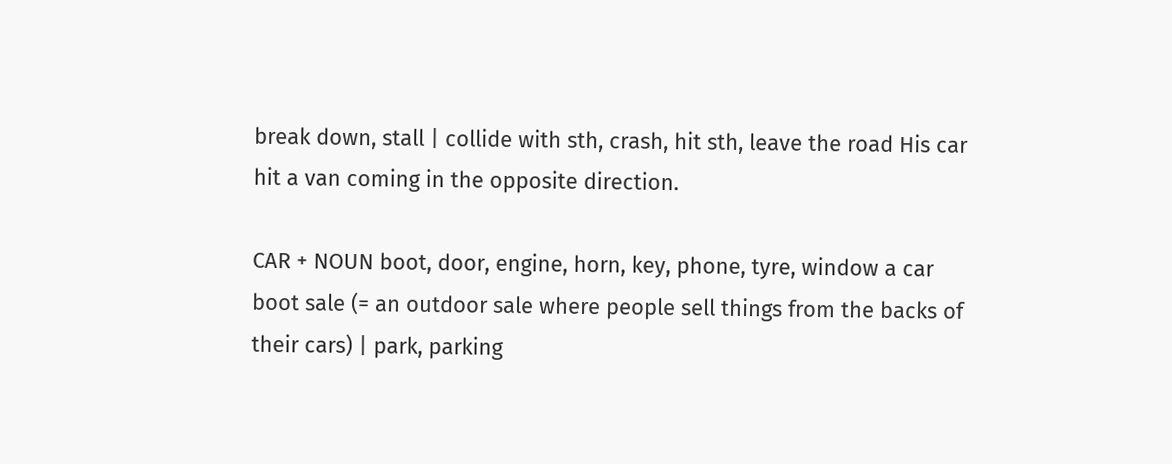break down, stall | collide with sth, crash, hit sth, leave the road His car hit a van coming in the opposite direction.

CAR + NOUN boot, door, engine, horn, key, phone, tyre, window a car boot sale (= an outdoor sale where people sell things from the backs of their cars) | park, parking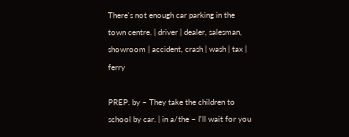There's not enough car parking in the town centre. | driver | dealer, salesman, showroom | accident, crash | wash | tax | ferry

PREP. by ~ They take the children to school by car. | in a/the ~ I'll wait for you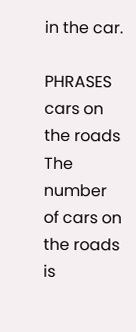in the car.

PHRASES cars on the roads The number of cars on the roads is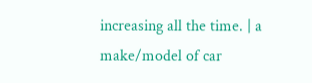increasing all the time. | a make/model of car